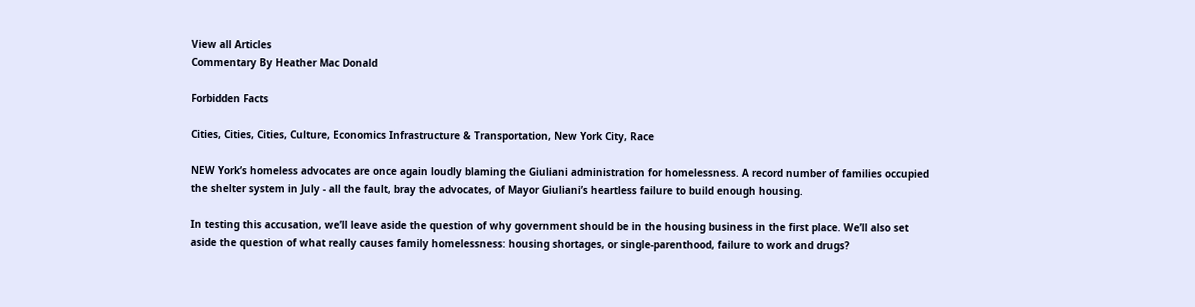View all Articles
Commentary By Heather Mac Donald

Forbidden Facts

Cities, Cities, Cities, Culture, Economics Infrastructure & Transportation, New York City, Race

NEW York’s homeless advocates are once again loudly blaming the Giuliani administration for homelessness. A record number of families occupied the shelter system in July - all the fault, bray the advocates, of Mayor Giuliani’s heartless failure to build enough housing.

In testing this accusation, we’ll leave aside the question of why government should be in the housing business in the first place. We’ll also set aside the question of what really causes family homelessness: housing shortages, or single-parenthood, failure to work and drugs?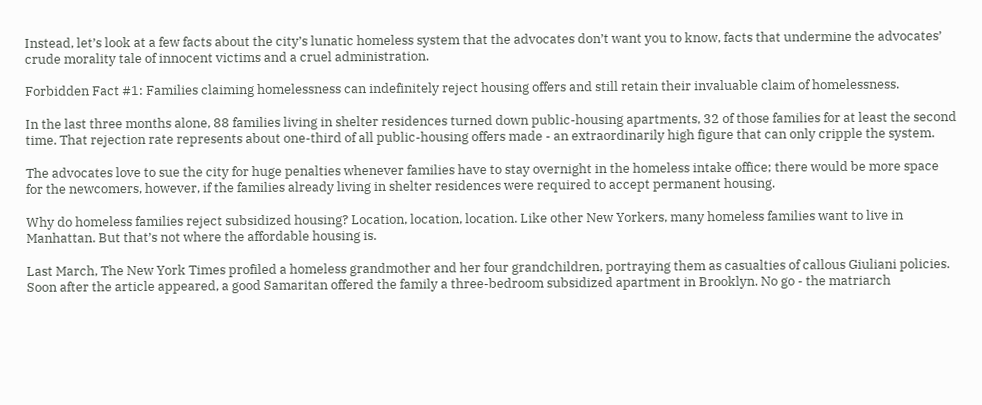Instead, let’s look at a few facts about the city’s lunatic homeless system that the advocates don’t want you to know, facts that undermine the advocates’ crude morality tale of innocent victims and a cruel administration.

Forbidden Fact #1: Families claiming homelessness can indefinitely reject housing offers and still retain their invaluable claim of homelessness.

In the last three months alone, 88 families living in shelter residences turned down public-housing apartments, 32 of those families for at least the second time. That rejection rate represents about one-third of all public-housing offers made - an extraordinarily high figure that can only cripple the system.

The advocates love to sue the city for huge penalties whenever families have to stay overnight in the homeless intake office; there would be more space for the newcomers, however, if the families already living in shelter residences were required to accept permanent housing.

Why do homeless families reject subsidized housing? Location, location, location. Like other New Yorkers, many homeless families want to live in Manhattan. But that’s not where the affordable housing is.

Last March, The New York Times profiled a homeless grandmother and her four grandchildren, portraying them as casualties of callous Giuliani policies. Soon after the article appeared, a good Samaritan offered the family a three-bedroom subsidized apartment in Brooklyn. No go - the matriarch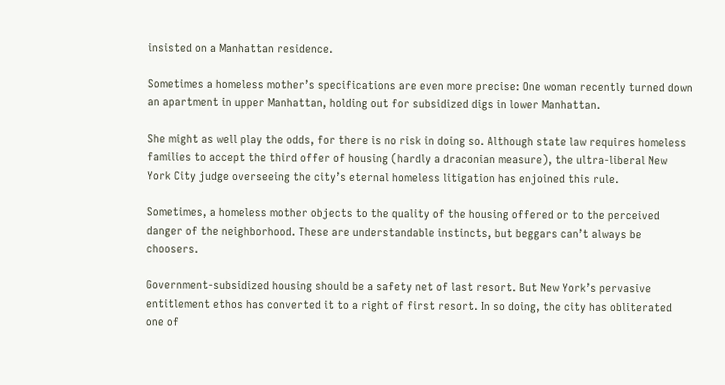insisted on a Manhattan residence.

Sometimes a homeless mother’s specifications are even more precise: One woman recently turned down an apartment in upper Manhattan, holding out for subsidized digs in lower Manhattan.

She might as well play the odds, for there is no risk in doing so. Although state law requires homeless families to accept the third offer of housing (hardly a draconian measure), the ultra-liberal New York City judge overseeing the city’s eternal homeless litigation has enjoined this rule.

Sometimes, a homeless mother objects to the quality of the housing offered or to the perceived danger of the neighborhood. These are understandable instincts, but beggars can’t always be choosers.

Government-subsidized housing should be a safety net of last resort. But New York’s pervasive entitlement ethos has converted it to a right of first resort. In so doing, the city has obliterated one of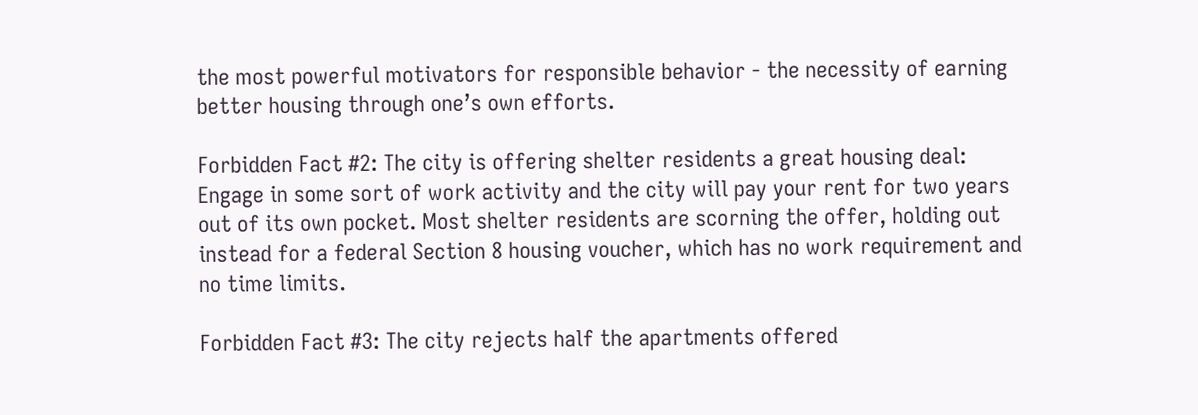the most powerful motivators for responsible behavior - the necessity of earning better housing through one’s own efforts.

Forbidden Fact #2: The city is offering shelter residents a great housing deal: Engage in some sort of work activity and the city will pay your rent for two years out of its own pocket. Most shelter residents are scorning the offer, holding out instead for a federal Section 8 housing voucher, which has no work requirement and no time limits.

Forbidden Fact #3: The city rejects half the apartments offered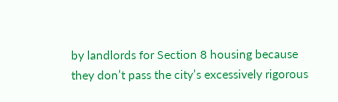by landlords for Section 8 housing because they don’t pass the city’s excessively rigorous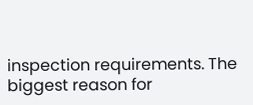inspection requirements. The biggest reason for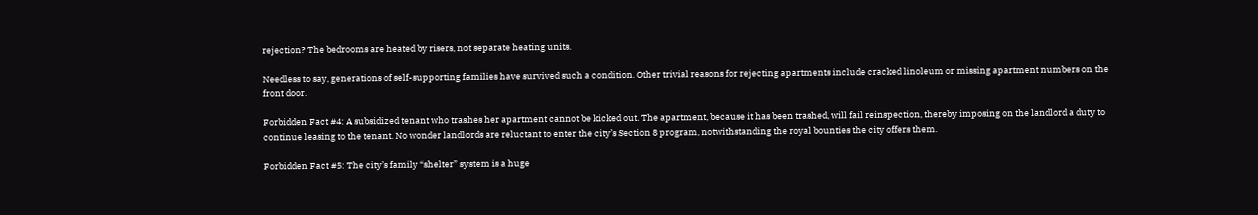rejection? The bedrooms are heated by risers, not separate heating units.

Needless to say, generations of self-supporting families have survived such a condition. Other trivial reasons for rejecting apartments include cracked linoleum or missing apartment numbers on the front door.

Forbidden Fact #4: A subsidized tenant who trashes her apartment cannot be kicked out. The apartment, because it has been trashed, will fail reinspection, thereby imposing on the landlord a duty to continue leasing to the tenant. No wonder landlords are reluctant to enter the city’s Section 8 program, notwithstanding the royal bounties the city offers them.

Forbidden Fact #5: The city’s family “shelter” system is a huge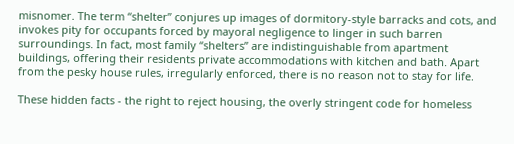misnomer. The term “shelter” conjures up images of dormitory-style barracks and cots, and invokes pity for occupants forced by mayoral negligence to linger in such barren surroundings. In fact, most family “shelters” are indistinguishable from apartment buildings, offering their residents private accommodations with kitchen and bath. Apart from the pesky house rules, irregularly enforced, there is no reason not to stay for life.

These hidden facts - the right to reject housing, the overly stringent code for homeless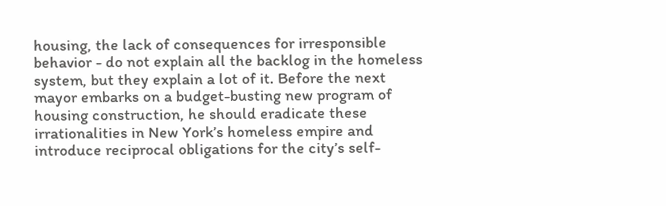housing, the lack of consequences for irresponsible behavior - do not explain all the backlog in the homeless system, but they explain a lot of it. Before the next mayor embarks on a budget-busting new program of housing construction, he should eradicate these irrationalities in New York’s homeless empire and introduce reciprocal obligations for the city’s self-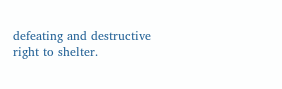defeating and destructive right to shelter.